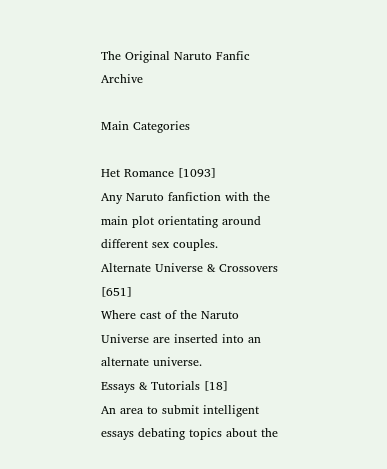The Original Naruto Fanfic Archive

Main Categories

Het Romance [1093]
Any Naruto fanfiction with the main plot orientating around different sex couples.
Alternate Universe & Crossovers [651]
Where cast of the Naruto Universe are inserted into an alternate universe.
Essays & Tutorials [18]
An area to submit intelligent essays debating topics about the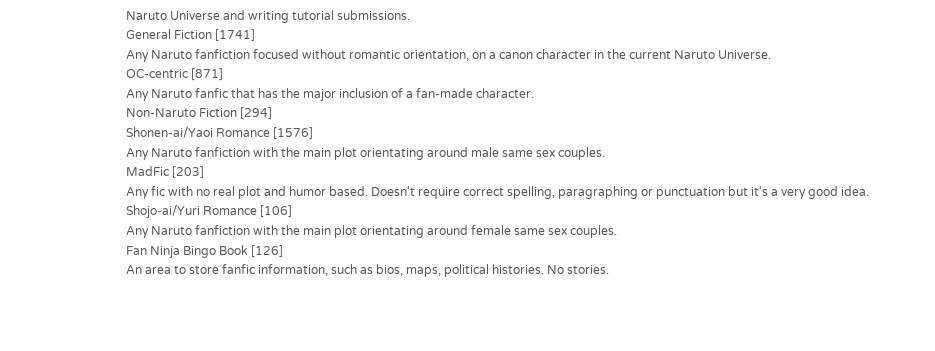Naruto Universe and writing tutorial submissions.
General Fiction [1741]
Any Naruto fanfiction focused without romantic orientation, on a canon character in the current Naruto Universe.
OC-centric [871]
Any Naruto fanfic that has the major inclusion of a fan-made character.
Non-Naruto Fiction [294]
Shonen-ai/Yaoi Romance [1576]
Any Naruto fanfiction with the main plot orientating around male same sex couples.
MadFic [203]
Any fic with no real plot and humor based. Doesn't require correct spelling, paragraphing or punctuation but it's a very good idea.
Shojo-ai/Yuri Romance [106]
Any Naruto fanfiction with the main plot orientating around female same sex couples.
Fan Ninja Bingo Book [126]
An area to store fanfic information, such as bios, maps, political histories. No stories.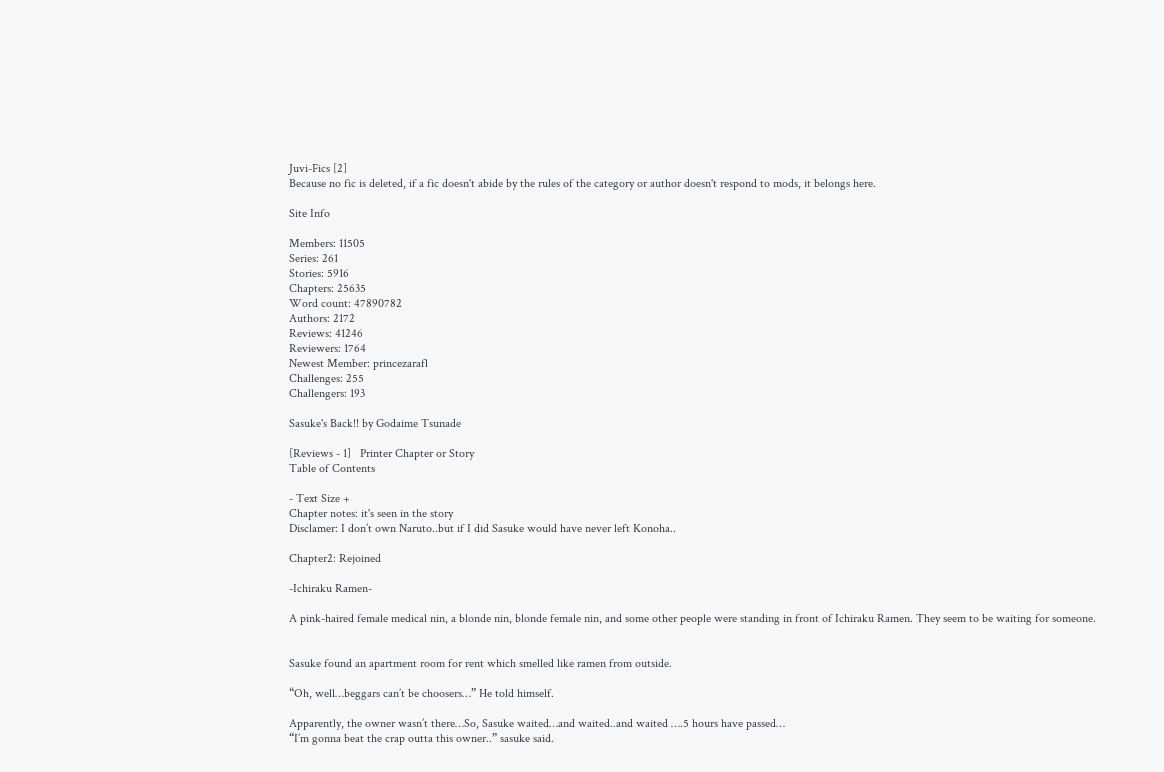Juvi-Fics [2]
Because no fic is deleted, if a fic doesn't abide by the rules of the category or author doesn't respond to mods, it belongs here.

Site Info

Members: 11505
Series: 261
Stories: 5916
Chapters: 25635
Word count: 47890782
Authors: 2172
Reviews: 41246
Reviewers: 1764
Newest Member: princezarafl
Challenges: 255
Challengers: 193

Sasuke's Back!! by Godaime Tsunade

[Reviews - 1]   Printer Chapter or Story
Table of Contents

- Text Size +
Chapter notes: it's seen in the story
Disclamer: I don’t own Naruto..but if I did Sasuke would have never left Konoha..

Chapter2: Rejoined

-Ichiraku Ramen-

A pink-haired female medical nin, a blonde nin, blonde female nin, and some other people were standing in front of Ichiraku Ramen. They seem to be waiting for someone.


Sasuke found an apartment room for rent which smelled like ramen from outside.

“Oh, well…beggars can’t be choosers…” He told himself.

Apparently, the owner wasn’t there…So, Sasuke waited…and waited..and waited ….5 hours have passed…
“I’m gonna beat the crap outta this owner..” sasuke said.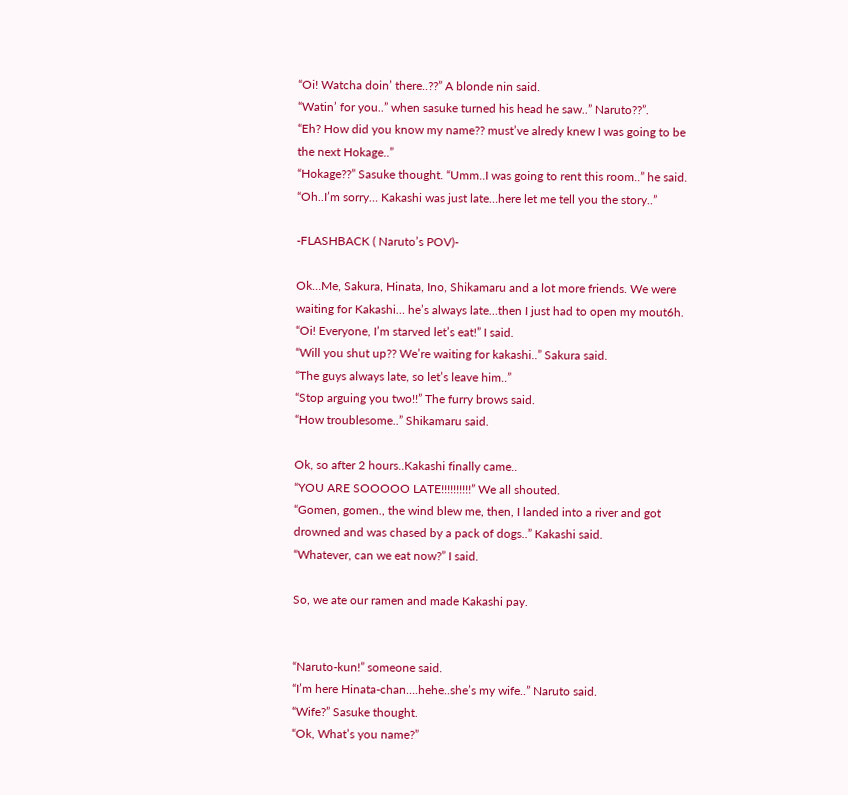“Oi! Watcha doin’ there..??” A blonde nin said.
“Watin’ for you..” when sasuke turned his head he saw..” Naruto??”.
“Eh? How did you know my name?? must’ve alredy knew I was going to be the next Hokage..”
“Hokage??” Sasuke thought. “Umm..I was going to rent this room..” he said.
“Oh..I’m sorry… Kakashi was just late…here let me tell you the story..”

-FLASHBACK ( Naruto’s POV)-

Ok…Me, Sakura, Hinata, Ino, Shikamaru and a lot more friends. We were waiting for Kakashi… he’s always late…then I just had to open my mout6h.
“Oi! Everyone, I’m starved let’s eat!” I said.
“Will you shut up?? We’re waiting for kakashi..” Sakura said.
“The guys always late, so let’s leave him..”
“Stop arguing you two!!” The furry brows said.
“How troublesome..” Shikamaru said.

Ok, so after 2 hours..Kakashi finally came..
“YOU ARE SOOOOO LATE!!!!!!!!!!” We all shouted.
“Gomen, gomen., the wind blew me, then, I landed into a river and got drowned and was chased by a pack of dogs..” Kakashi said.
“Whatever, can we eat now?” I said.

So, we ate our ramen and made Kakashi pay.


“Naruto-kun!” someone said.
“I’m here Hinata-chan….hehe..she’s my wife..” Naruto said.
“Wife?” Sasuke thought.
“Ok, What’s you name?”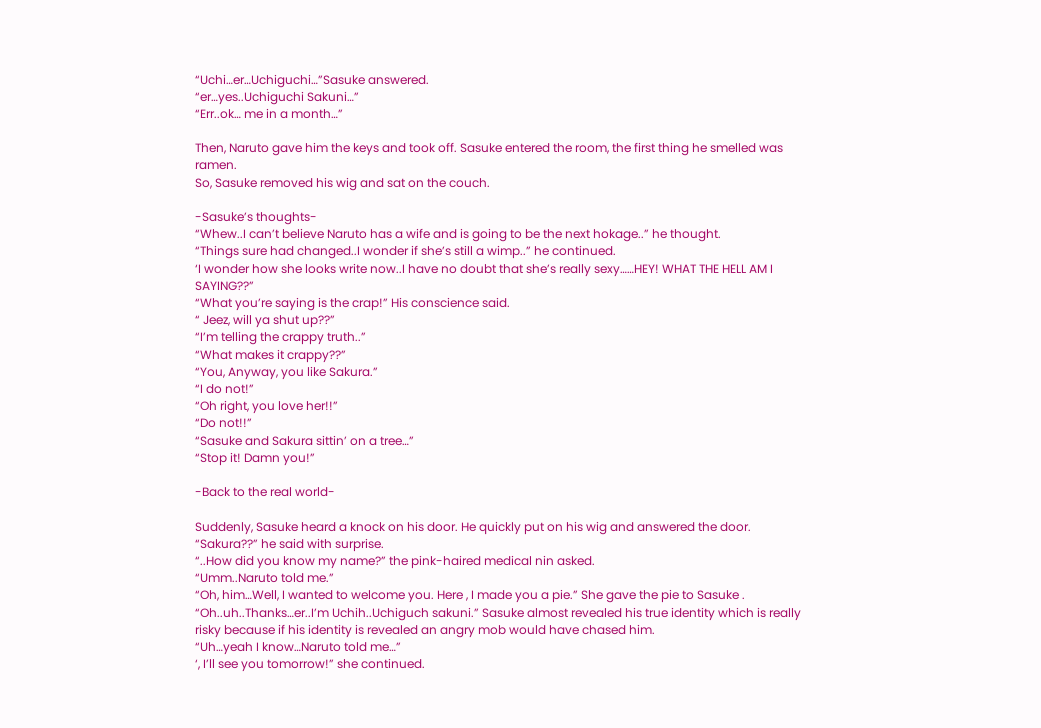“Uchi…er…Uchiguchi…”Sasuke answered.
“er…yes..Uchiguchi Sakuni…”
“Err..ok… me in a month…”

Then, Naruto gave him the keys and took off. Sasuke entered the room, the first thing he smelled was ramen.
So, Sasuke removed his wig and sat on the couch.

-Sasuke’s thoughts-
“Whew..I can’t believe Naruto has a wife and is going to be the next hokage..” he thought.
“Things sure had changed..I wonder if she’s still a wimp..” he continued.
‘I wonder how she looks write now..I have no doubt that she’s really sexy……HEY! WHAT THE HELL AM I SAYING??”
“What you’re saying is the crap!” His conscience said.
“ Jeez, will ya shut up??”
“I’m telling the crappy truth..”
“What makes it crappy??”
“You, Anyway, you like Sakura.”
“I do not!”
“Oh right, you love her!!”
“Do not!!”
“Sasuke and Sakura sittin’ on a tree…”
“Stop it! Damn you!”

-Back to the real world-

Suddenly, Sasuke heard a knock on his door. He quickly put on his wig and answered the door.
“Sakura??” he said with surprise.
“..How did you know my name?” the pink-haired medical nin asked.
“Umm..Naruto told me.”
“Oh, him…Well, I wanted to welcome you. Here , I made you a pie.” She gave the pie to Sasuke .
“Oh..uh..Thanks…er..I’m Uchih..Uchiguch sakuni.” Sasuke almost revealed his true identity which is really risky because if his identity is revealed an angry mob would have chased him.
“Uh…yeah I know…Naruto told me…”
‘, I’ll see you tomorrow!” she continued.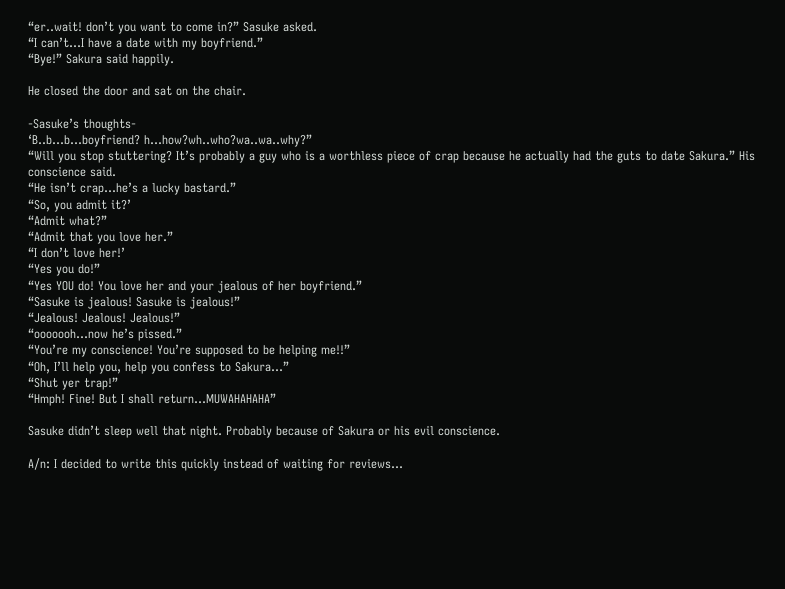“er..wait! don’t you want to come in?” Sasuke asked.
“I can’t…I have a date with my boyfriend.”
“Bye!” Sakura said happily.

He closed the door and sat on the chair.

-Sasuke’s thoughts-
‘B..b…b…boyfriend? h…how?wh..who?wa..wa..why?”
“Will you stop stuttering? It’s probably a guy who is a worthless piece of crap because he actually had the guts to date Sakura.” His conscience said.
“He isn’t crap…he’s a lucky bastard.”
“So, you admit it?’
“Admit what?”
“Admit that you love her.”
“I don’t love her!’
“Yes you do!”
“Yes YOU do! You love her and your jealous of her boyfriend.”
“Sasuke is jealous! Sasuke is jealous!”
“Jealous! Jealous! Jealous!”
“ooooooh…now he’s pissed.”
“You’re my conscience! You’re supposed to be helping me!!”
“Oh, I’ll help you, help you confess to Sakura…”
“Shut yer trap!”
“Hmph! Fine! But I shall return…MUWAHAHAHA”

Sasuke didn’t sleep well that night. Probably because of Sakura or his evil conscience.

A/n: I decided to write this quickly instead of waiting for reviews…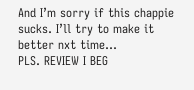And I’m sorry if this chappie sucks. I’ll try to make it better nxt time…
PLS. REVIEW I BEG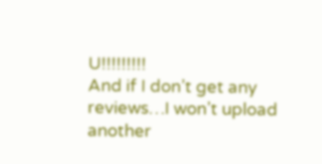U!!!!!!!!!
And if I don’t get any reviews…I won’t upload another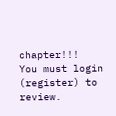chapter!!!
You must login (register) to review.